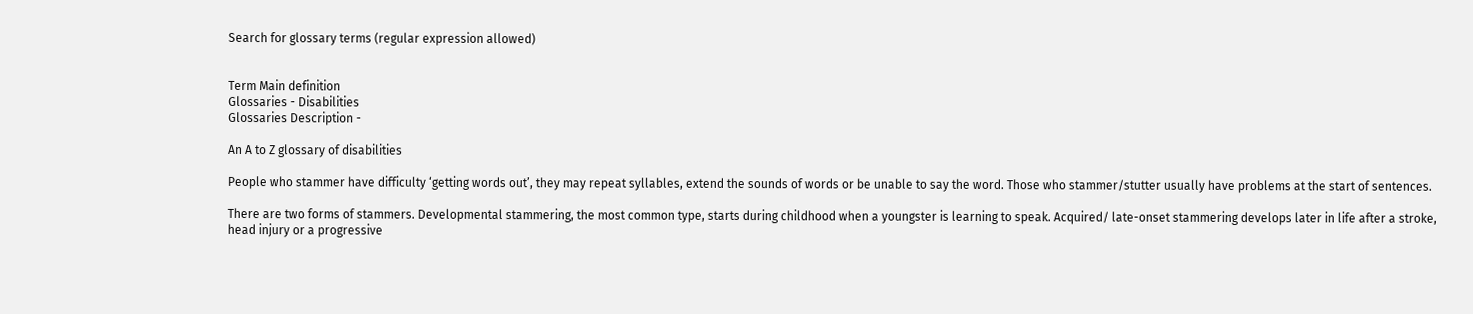Search for glossary terms (regular expression allowed)


Term Main definition
Glossaries - Disabilities
Glossaries Description -

An A to Z glossary of disabilities

People who stammer have difficulty ‘getting words out’, they may repeat syllables, extend the sounds of words or be unable to say the word. Those who stammer/stutter usually have problems at the start of sentences.

There are two forms of stammers. Developmental stammering, the most common type, starts during childhood when a youngster is learning to speak. Acquired/ late-onset stammering develops later in life after a stroke, head injury or a progressive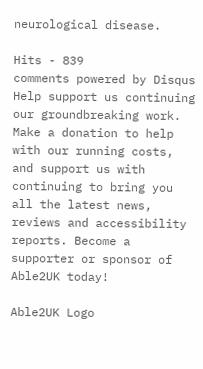neurological disease.

Hits - 839
comments powered by Disqus
Help support us continuing our groundbreaking work. Make a donation to help with our running costs, and support us with continuing to bring you all the latest news, reviews and accessibility reports. Become a supporter or sponsor of Able2UK today!

Able2UK Logo